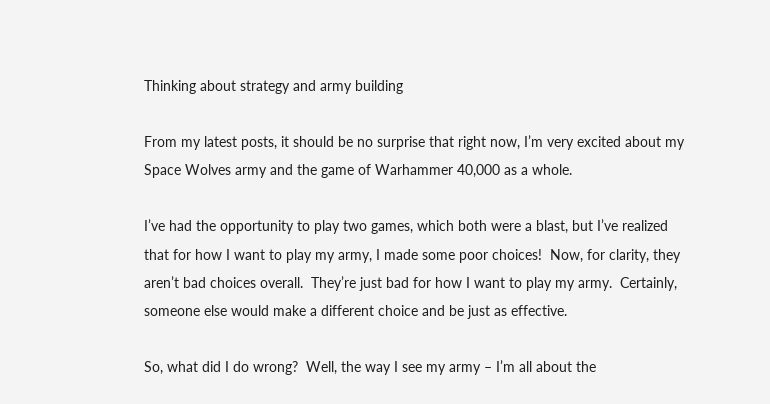Thinking about strategy and army building

From my latest posts, it should be no surprise that right now, I’m very excited about my Space Wolves army and the game of Warhammer 40,000 as a whole.

I’ve had the opportunity to play two games, which both were a blast, but I’ve realized that for how I want to play my army, I made some poor choices!  Now, for clarity, they aren’t bad choices overall.  They’re just bad for how I want to play my army.  Certainly, someone else would make a different choice and be just as effective.

So, what did I do wrong?  Well, the way I see my army – I’m all about the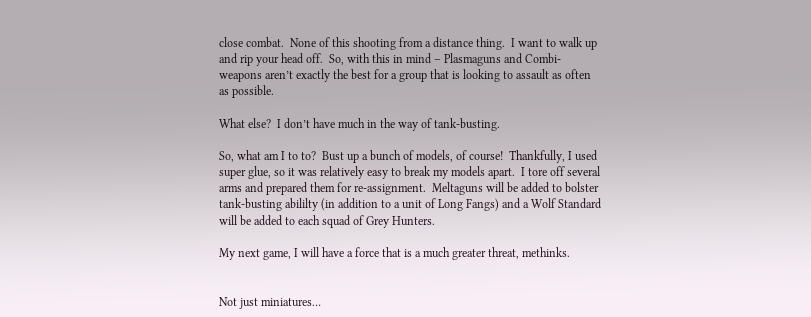close combat.  None of this shooting from a distance thing.  I want to walk up and rip your head off.  So, with this in mind – Plasmaguns and Combi-weapons aren’t exactly the best for a group that is looking to assault as often as possible.

What else?  I don’t have much in the way of tank-busting.

So, what am I to to?  Bust up a bunch of models, of course!  Thankfully, I used super glue, so it was relatively easy to break my models apart.  I tore off several arms and prepared them for re-assignment.  Meltaguns will be added to bolster tank-busting abililty (in addition to a unit of Long Fangs) and a Wolf Standard will be added to each squad of Grey Hunters.

My next game, I will have a force that is a much greater threat, methinks.


Not just miniatures…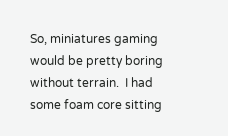So, miniatures gaming would be pretty boring without terrain.  I had some foam core sitting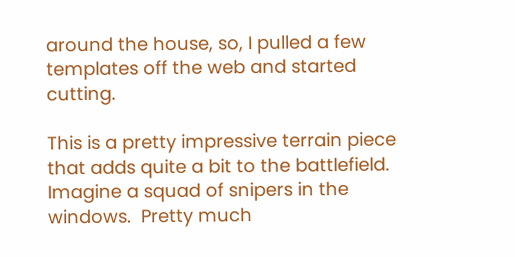around the house, so, I pulled a few templates off the web and started cutting.

This is a pretty impressive terrain piece that adds quite a bit to the battlefield.  Imagine a squad of snipers in the windows.  Pretty much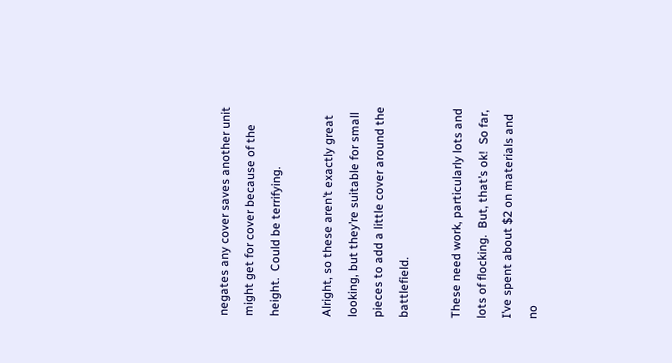negates any cover saves another unit might get for cover because of the height.  Could be terrifying.

Alright, so these aren’t exactly great looking, but they’re suitable for small pieces to add a little cover around the battlefield.

These need work, particularly lots and lots of flocking.  But, that’s ok!  So far, I’ve spent about $2 on materials and no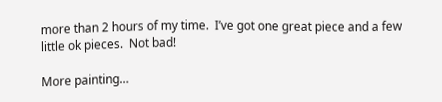more than 2 hours of my time.  I’ve got one great piece and a few little ok pieces.  Not bad!

More painting…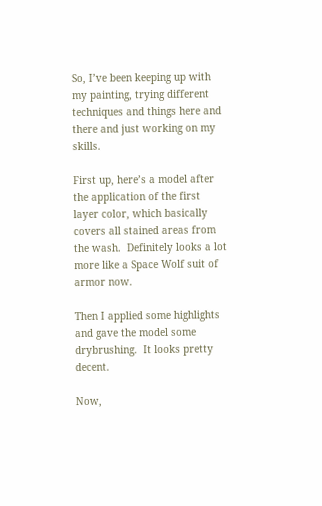So, I’ve been keeping up with my painting, trying different techniques and things here and there and just working on my skills.

First up, here’s a model after the application of the first layer color, which basically covers all stained areas from the wash.  Definitely looks a lot more like a Space Wolf suit of armor now.

Then I applied some highlights and gave the model some drybrushing.  It looks pretty decent.

Now,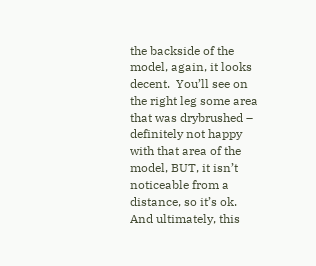the backside of the model, again, it looks decent.  You’ll see on the right leg some area that was drybrushed – definitely not happy with that area of the model, BUT, it isn’t noticeable from a distance, so it’s ok.  And ultimately, this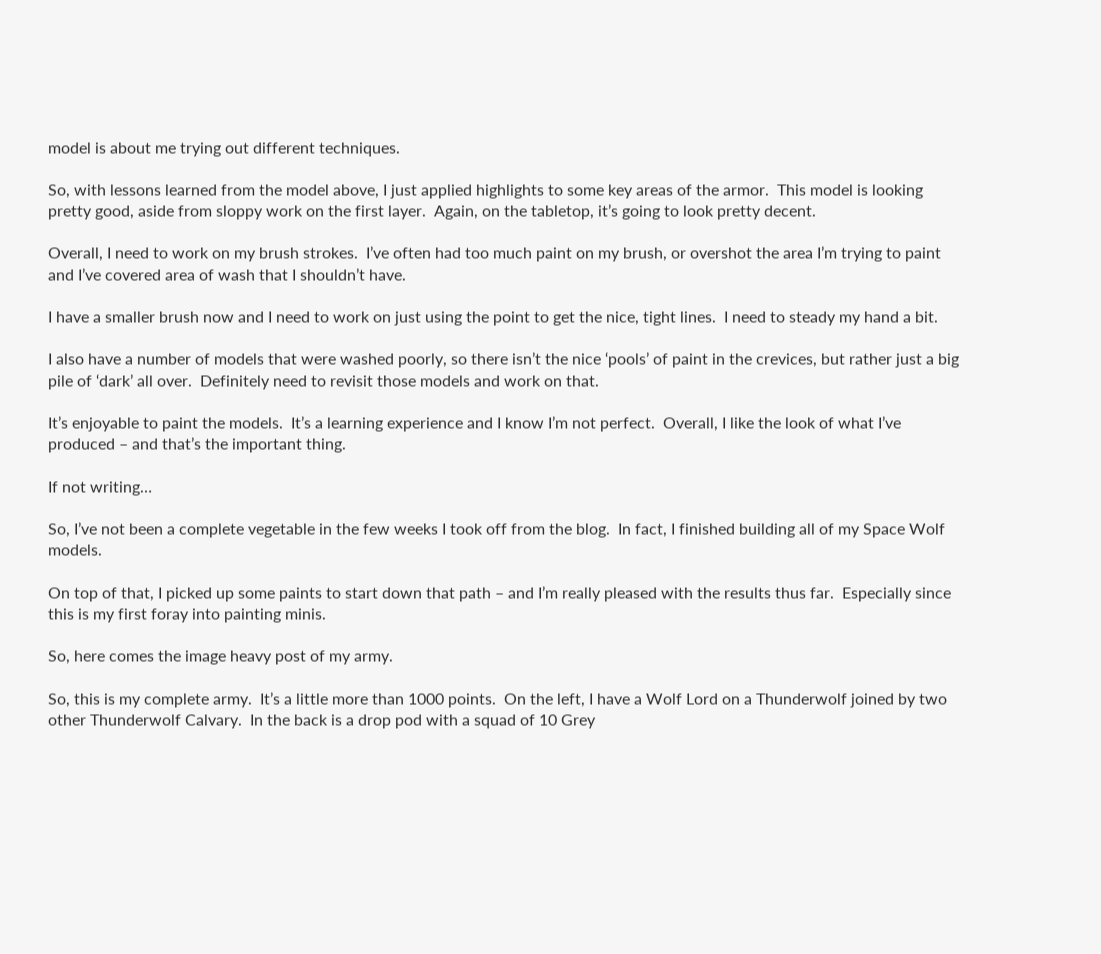model is about me trying out different techniques.

So, with lessons learned from the model above, I just applied highlights to some key areas of the armor.  This model is looking pretty good, aside from sloppy work on the first layer.  Again, on the tabletop, it’s going to look pretty decent.

Overall, I need to work on my brush strokes.  I’ve often had too much paint on my brush, or overshot the area I’m trying to paint and I’ve covered area of wash that I shouldn’t have.

I have a smaller brush now and I need to work on just using the point to get the nice, tight lines.  I need to steady my hand a bit.

I also have a number of models that were washed poorly, so there isn’t the nice ‘pools’ of paint in the crevices, but rather just a big pile of ‘dark’ all over.  Definitely need to revisit those models and work on that.

It’s enjoyable to paint the models.  It’s a learning experience and I know I’m not perfect.  Overall, I like the look of what I’ve produced – and that’s the important thing.

If not writing…

So, I’ve not been a complete vegetable in the few weeks I took off from the blog.  In fact, I finished building all of my Space Wolf models.

On top of that, I picked up some paints to start down that path – and I’m really pleased with the results thus far.  Especially since this is my first foray into painting minis.

So, here comes the image heavy post of my army.

So, this is my complete army.  It’s a little more than 1000 points.  On the left, I have a Wolf Lord on a Thunderwolf joined by two other Thunderwolf Calvary.  In the back is a drop pod with a squad of 10 Grey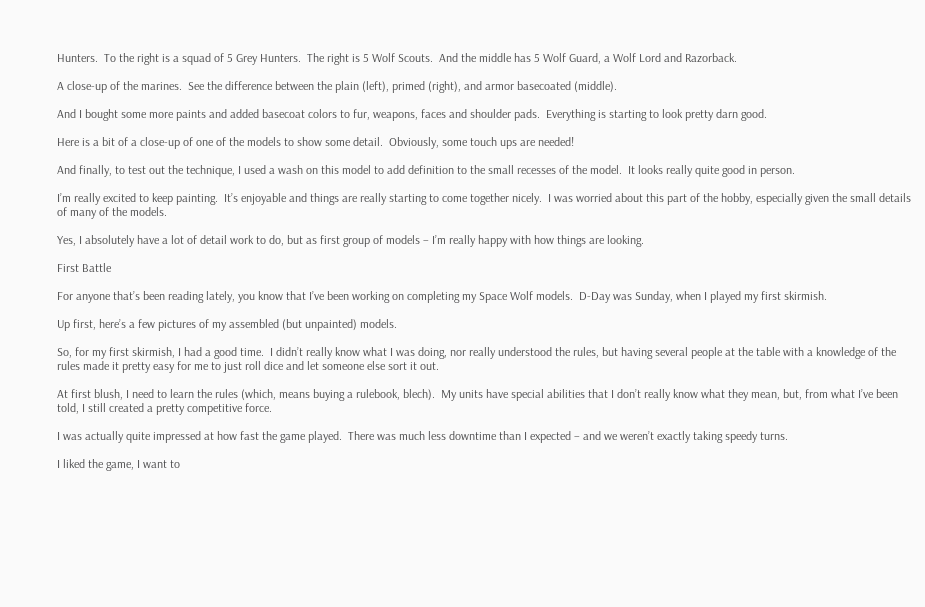Hunters.  To the right is a squad of 5 Grey Hunters.  The right is 5 Wolf Scouts.  And the middle has 5 Wolf Guard, a Wolf Lord and Razorback.

A close-up of the marines.  See the difference between the plain (left), primed (right), and armor basecoated (middle).

And I bought some more paints and added basecoat colors to fur, weapons, faces and shoulder pads.  Everything is starting to look pretty darn good.

Here is a bit of a close-up of one of the models to show some detail.  Obviously, some touch ups are needed!

And finally, to test out the technique, I used a wash on this model to add definition to the small recesses of the model.  It looks really quite good in person.

I’m really excited to keep painting.  It’s enjoyable and things are really starting to come together nicely.  I was worried about this part of the hobby, especially given the small details of many of the models.

Yes, I absolutely have a lot of detail work to do, but as first group of models – I’m really happy with how things are looking.

First Battle

For anyone that’s been reading lately, you know that I’ve been working on completing my Space Wolf models.  D-Day was Sunday, when I played my first skirmish.

Up first, here’s a few pictures of my assembled (but unpainted) models.

So, for my first skirmish, I had a good time.  I didn’t really know what I was doing, nor really understood the rules, but having several people at the table with a knowledge of the rules made it pretty easy for me to just roll dice and let someone else sort it out.

At first blush, I need to learn the rules (which, means buying a rulebook, blech).  My units have special abilities that I don’t really know what they mean, but, from what I’ve been told, I still created a pretty competitive force.

I was actually quite impressed at how fast the game played.  There was much less downtime than I expected – and we weren’t exactly taking speedy turns.

I liked the game, I want to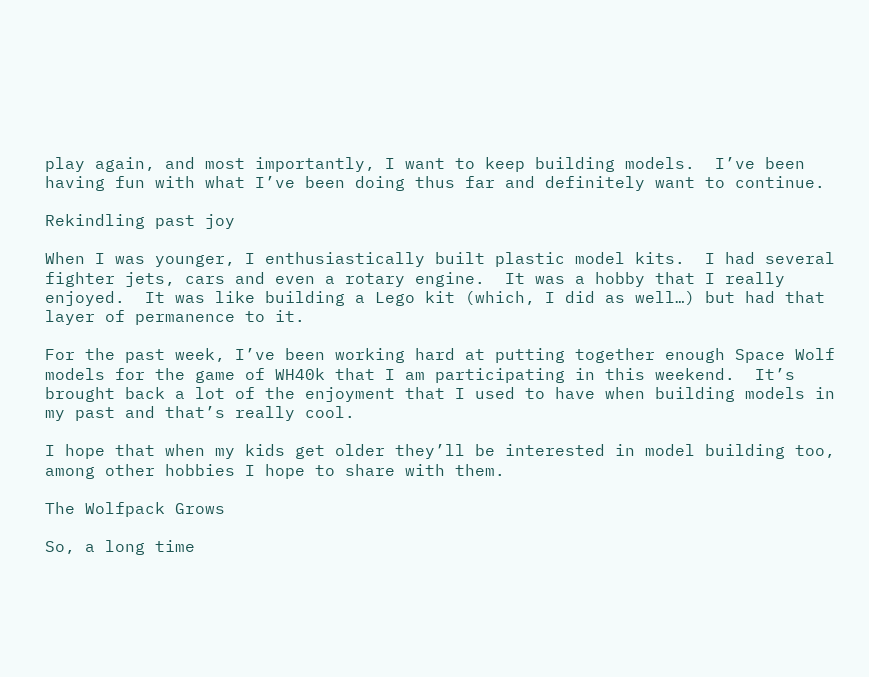play again, and most importantly, I want to keep building models.  I’ve been having fun with what I’ve been doing thus far and definitely want to continue.

Rekindling past joy

When I was younger, I enthusiastically built plastic model kits.  I had several fighter jets, cars and even a rotary engine.  It was a hobby that I really enjoyed.  It was like building a Lego kit (which, I did as well…) but had that layer of permanence to it.

For the past week, I’ve been working hard at putting together enough Space Wolf models for the game of WH40k that I am participating in this weekend.  It’s brought back a lot of the enjoyment that I used to have when building models in my past and that’s really cool.

I hope that when my kids get older they’ll be interested in model building too, among other hobbies I hope to share with them.

The Wolfpack Grows

So, a long time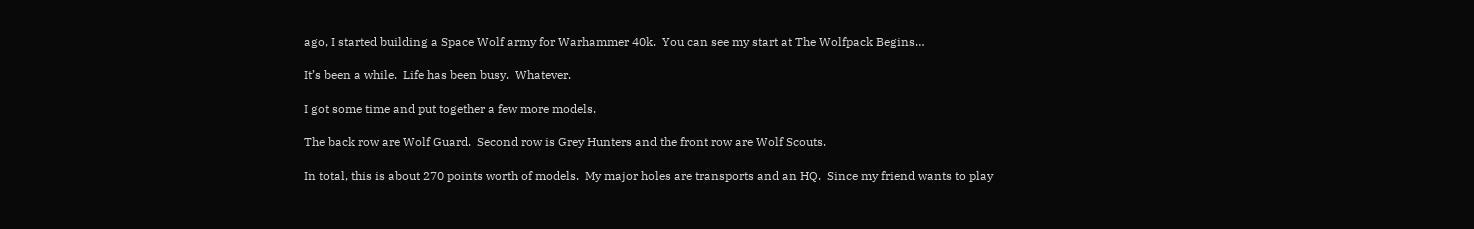ago, I started building a Space Wolf army for Warhammer 40k.  You can see my start at The Wolfpack Begins…

It’s been a while.  Life has been busy.  Whatever.

I got some time and put together a few more models.

The back row are Wolf Guard.  Second row is Grey Hunters and the front row are Wolf Scouts.

In total, this is about 270 points worth of models.  My major holes are transports and an HQ.  Since my friend wants to play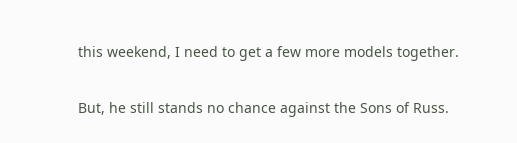this weekend, I need to get a few more models together.

But, he still stands no chance against the Sons of Russ.